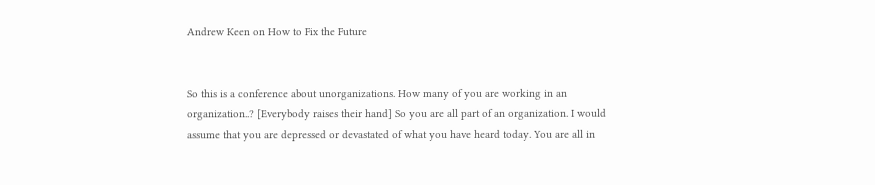Andrew Keen on How to Fix the Future


So this is a conference about unorganizations. How many of you are working in an organization..? [Everybody raises their hand] So you are all part of an organization. I would assume that you are depressed or devastated of what you have heard today. You are all in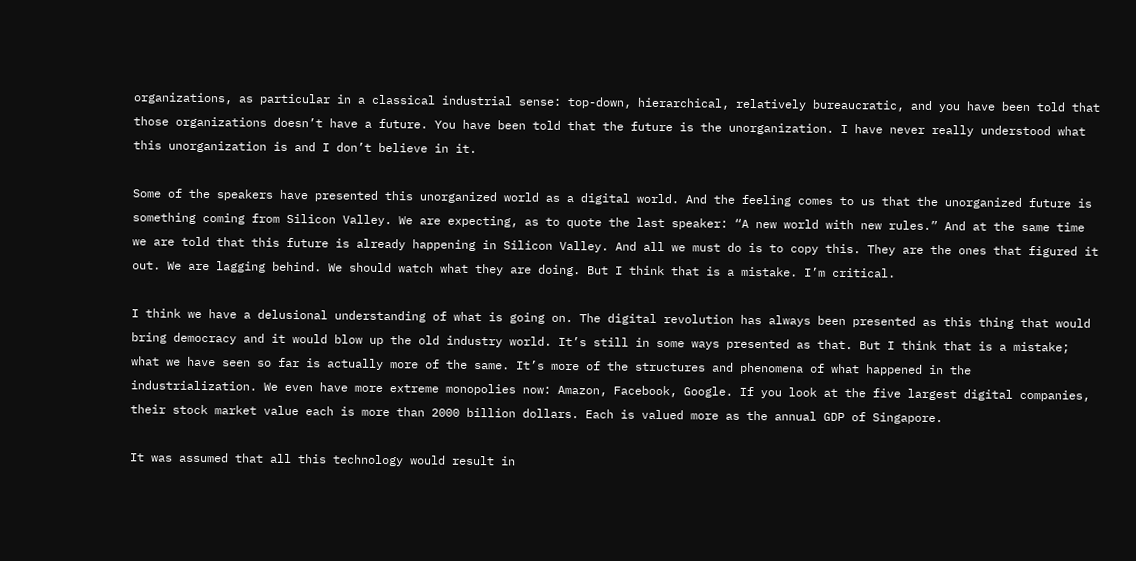organizations, as particular in a classical industrial sense: top-down, hierarchical, relatively bureaucratic, and you have been told that those organizations doesn’t have a future. You have been told that the future is the unorganization. I have never really understood what this unorganization is and I don’t believe in it.

Some of the speakers have presented this unorganized world as a digital world. And the feeling comes to us that the unorganized future is something coming from Silicon Valley. We are expecting, as to quote the last speaker: “A new world with new rules.” And at the same time we are told that this future is already happening in Silicon Valley. And all we must do is to copy this. They are the ones that figured it out. We are lagging behind. We should watch what they are doing. But I think that is a mistake. I’m critical.

I think we have a delusional understanding of what is going on. The digital revolution has always been presented as this thing that would bring democracy and it would blow up the old industry world. It’s still in some ways presented as that. But I think that is a mistake; what we have seen so far is actually more of the same. It’s more of the structures and phenomena of what happened in the industrialization. We even have more extreme monopolies now: Amazon, Facebook, Google. If you look at the five largest digital companies, their stock market value each is more than 2000 billion dollars. Each is valued more as the annual GDP of Singapore.

It was assumed that all this technology would result in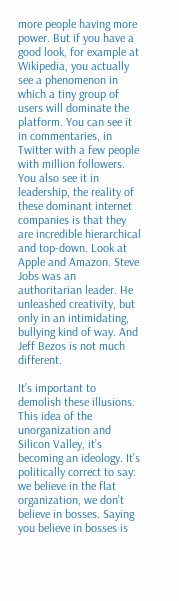more people having more power. But if you have a good look, for example at Wikipedia, you actually see a phenomenon in which a tiny group of users will dominate the platform. You can see it in commentaries, in Twitter with a few people with million followers. You also see it in leadership, the reality of these dominant internet companies is that they are incredible hierarchical and top-down. Look at Apple and Amazon. Steve Jobs was an authoritarian leader. He unleashed creativity, but only in an intimidating, bullying kind of way. And Jeff Bezos is not much different.

It’s important to demolish these illusions. This idea of the unorganization and Silicon Valley, it’s becoming an ideology. It’s politically correct to say: we believe in the flat organization, we don’t believe in bosses. Saying you believe in bosses is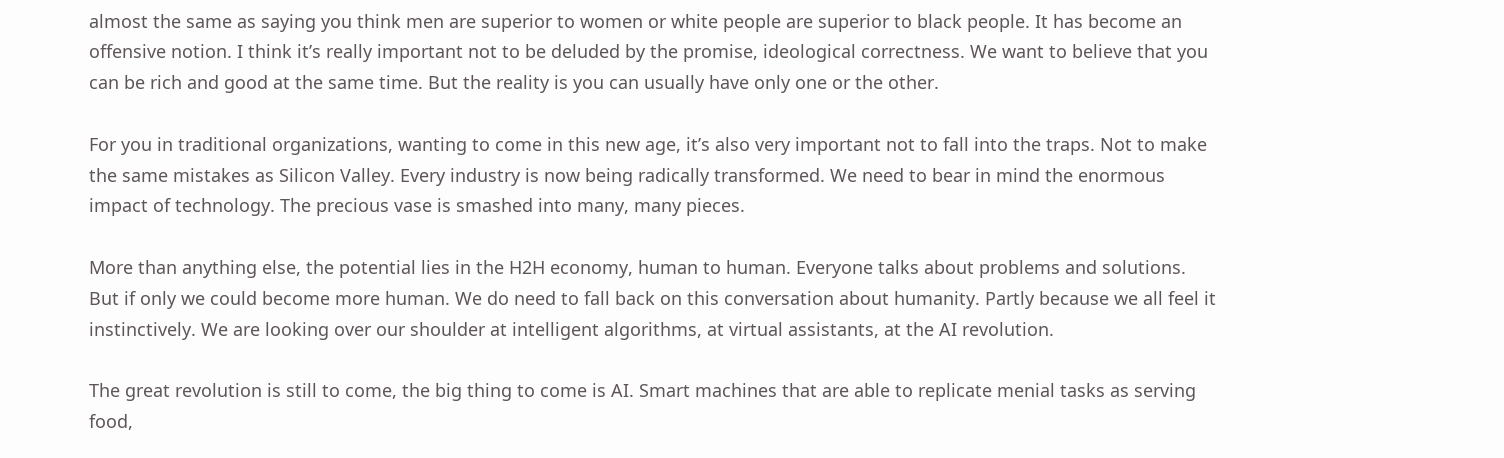almost the same as saying you think men are superior to women or white people are superior to black people. It has become an offensive notion. I think it’s really important not to be deluded by the promise, ideological correctness. We want to believe that you can be rich and good at the same time. But the reality is you can usually have only one or the other.

For you in traditional organizations, wanting to come in this new age, it’s also very important not to fall into the traps. Not to make the same mistakes as Silicon Valley. Every industry is now being radically transformed. We need to bear in mind the enormous impact of technology. The precious vase is smashed into many, many pieces.

More than anything else, the potential lies in the H2H economy, human to human. Everyone talks about problems and solutions. But if only we could become more human. We do need to fall back on this conversation about humanity. Partly because we all feel it instinctively. We are looking over our shoulder at intelligent algorithms, at virtual assistants, at the AI revolution.

The great revolution is still to come, the big thing to come is AI. Smart machines that are able to replicate menial tasks as serving food,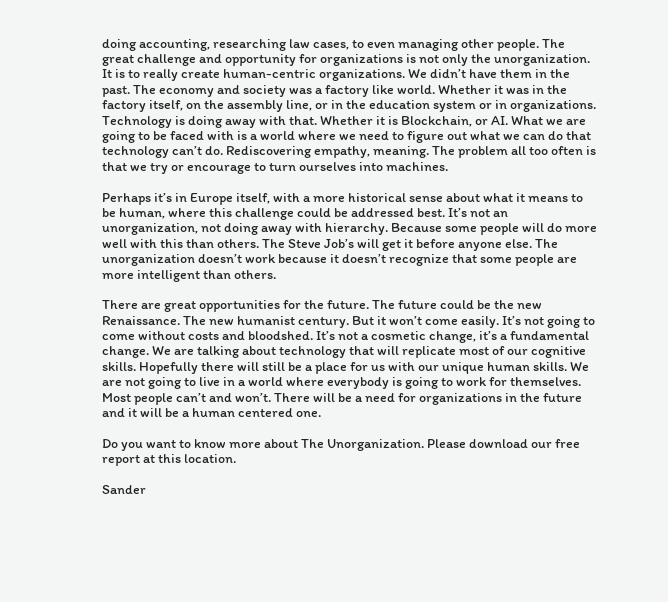doing accounting, researching law cases, to even managing other people. The great challenge and opportunity for organizations is not only the unorganization. It is to really create human-centric organizations. We didn’t have them in the past. The economy and society was a factory like world. Whether it was in the factory itself, on the assembly line, or in the education system or in organizations. Technology is doing away with that. Whether it is Blockchain, or AI. What we are going to be faced with is a world where we need to figure out what we can do that technology can’t do. Rediscovering empathy, meaning. The problem all too often is that we try or encourage to turn ourselves into machines.

Perhaps it’s in Europe itself, with a more historical sense about what it means to be human, where this challenge could be addressed best. It’s not an unorganization, not doing away with hierarchy. Because some people will do more well with this than others. The Steve Job’s will get it before anyone else. The unorganization doesn’t work because it doesn’t recognize that some people are more intelligent than others.

There are great opportunities for the future. The future could be the new Renaissance. The new humanist century. But it won’t come easily. It’s not going to come without costs and bloodshed. It’s not a cosmetic change, it’s a fundamental change. We are talking about technology that will replicate most of our cognitive skills. Hopefully there will still be a place for us with our unique human skills. We are not going to live in a world where everybody is going to work for themselves. Most people can’t and won’t. There will be a need for organizations in the future and it will be a human centered one.

Do you want to know more about The Unorganization. Please download our free report at this location.

Sander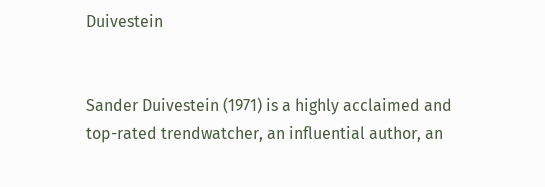Duivestein


Sander Duivestein (1971) is a highly acclaimed and top-rated trendwatcher, an influential author, an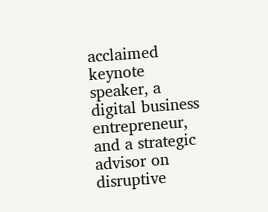acclaimed keynote speaker, a digital business entrepreneur, and a strategic advisor on disruptive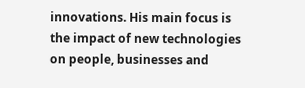innovations. His main focus is the impact of new technologies on people, businesses and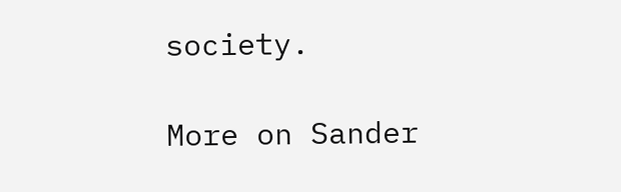society.

More on Sander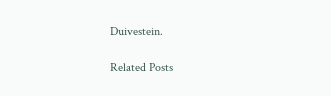Duivestein.

Related Posts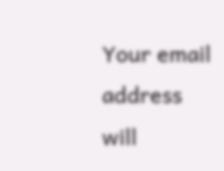Your email address will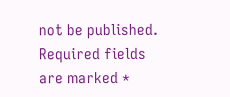not be published. Required fields are marked *